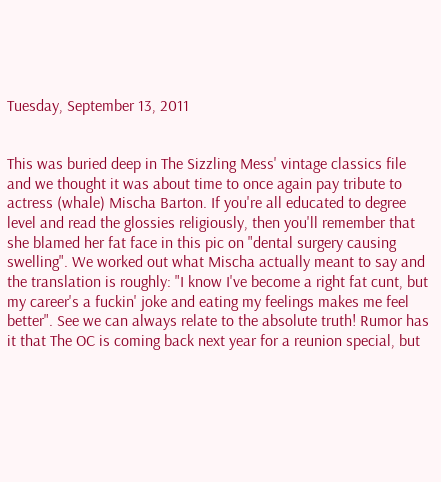Tuesday, September 13, 2011


This was buried deep in The Sizzling Mess' vintage classics file and we thought it was about time to once again pay tribute to actress (whale) Mischa Barton. If you're all educated to degree level and read the glossies religiously, then you'll remember that she blamed her fat face in this pic on "dental surgery causing swelling". We worked out what Mischa actually meant to say and the translation is roughly: "I know I've become a right fat cunt, but my career's a fuckin' joke and eating my feelings makes me feel better". See we can always relate to the absolute truth! Rumor has it that The OC is coming back next year for a reunion special, but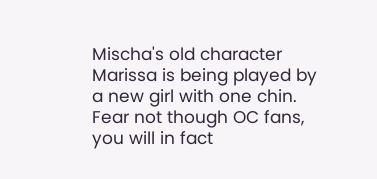Mischa's old character Marissa is being played by a new girl with one chin. Fear not though OC fans, you will in fact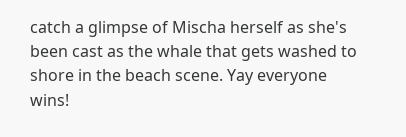catch a glimpse of Mischa herself as she's been cast as the whale that gets washed to shore in the beach scene. Yay everyone wins!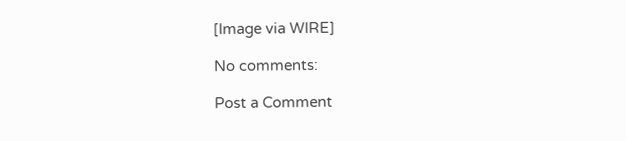[Image via WIRE]

No comments:

Post a Comment